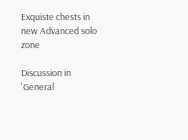Exquiste chests in new Advanced solo zone

Discussion in 'General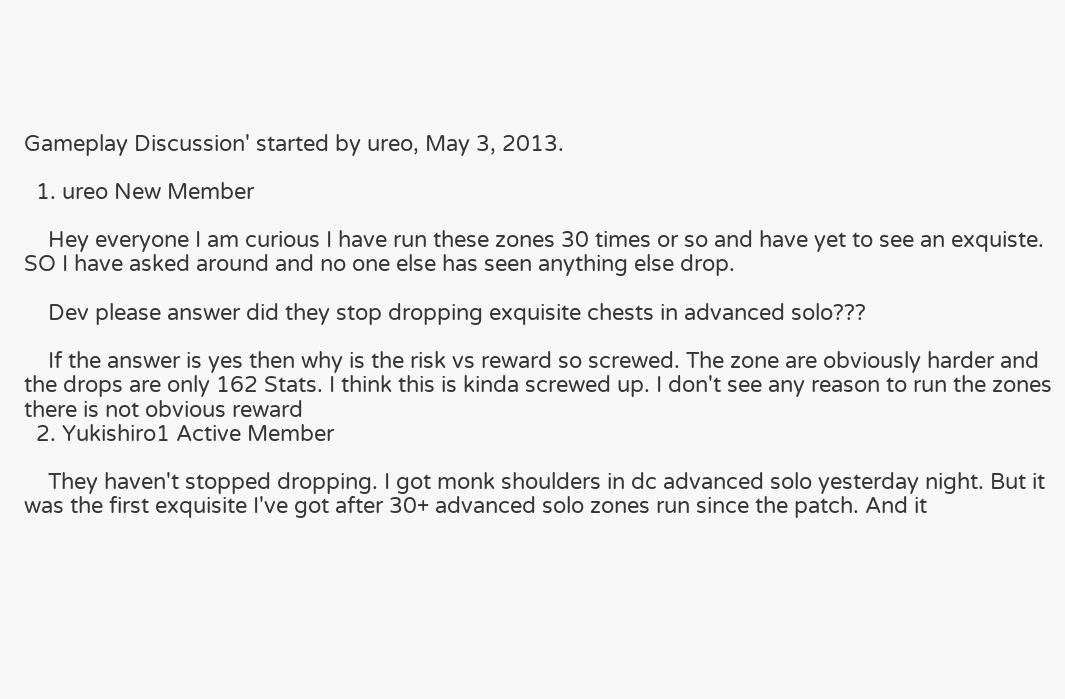Gameplay Discussion' started by ureo, May 3, 2013.

  1. ureo New Member

    Hey everyone I am curious I have run these zones 30 times or so and have yet to see an exquiste. SO I have asked around and no one else has seen anything else drop.

    Dev please answer did they stop dropping exquisite chests in advanced solo???

    If the answer is yes then why is the risk vs reward so screwed. The zone are obviously harder and the drops are only 162 Stats. I think this is kinda screwed up. I don't see any reason to run the zones there is not obvious reward
  2. Yukishiro1 Active Member

    They haven't stopped dropping. I got monk shoulders in dc advanced solo yesterday night. But it was the first exquisite I've got after 30+ advanced solo zones run since the patch. And it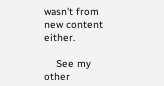wasn't from new content either.

    See my other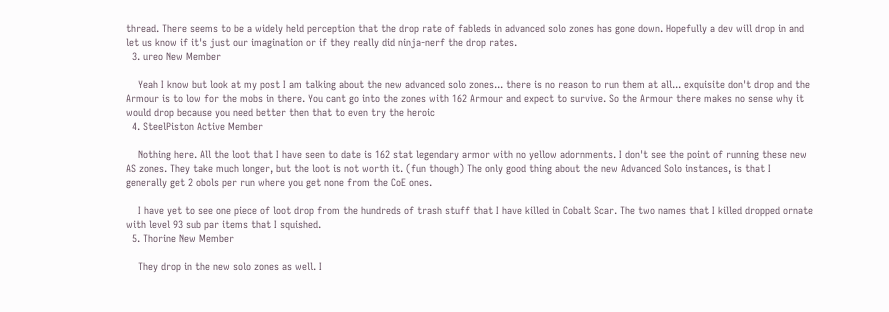thread. There seems to be a widely held perception that the drop rate of fableds in advanced solo zones has gone down. Hopefully a dev will drop in and let us know if it's just our imagination or if they really did ninja-nerf the drop rates.
  3. ureo New Member

    Yeah I know but look at my post I am talking about the new advanced solo zones... there is no reason to run them at all... exquisite don't drop and the Armour is to low for the mobs in there. You cant go into the zones with 162 Armour and expect to survive. So the Armour there makes no sense why it would drop because you need better then that to even try the heroic
  4. SteelPiston Active Member

    Nothing here. All the loot that I have seen to date is 162 stat legendary armor with no yellow adornments. I don't see the point of running these new AS zones. They take much longer, but the loot is not worth it. (fun though) The only good thing about the new Advanced Solo instances, is that I generally get 2 obols per run where you get none from the CoE ones.

    I have yet to see one piece of loot drop from the hundreds of trash stuff that I have killed in Cobalt Scar. The two names that I killed dropped ornate with level 93 sub par items that I squished.
  5. Thorine New Member

    They drop in the new solo zones as well. I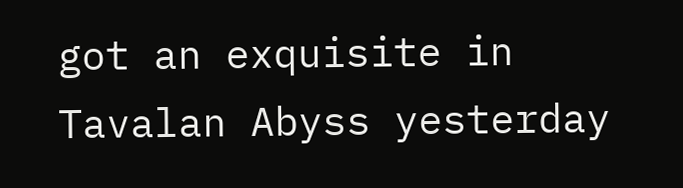got an exquisite in Tavalan Abyss yesterday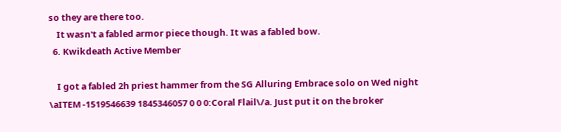so they are there too.
    It wasn't a fabled armor piece though. It was a fabled bow.
  6. Kwikdeath Active Member

    I got a fabled 2h priest hammer from the SG Alluring Embrace solo on Wed night \aITEM -1519546639 1845346057 0 0 0:Coral Flail\/a. Just put it on the broker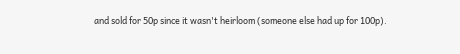and sold for 50p since it wasn't heirloom (someone else had up for 100p).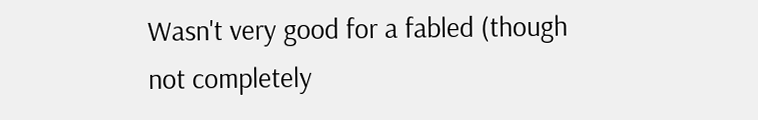Wasn't very good for a fabled (though not completely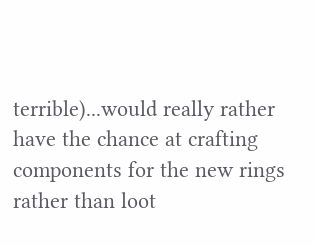terrible)...would really rather have the chance at crafting components for the new rings rather than loot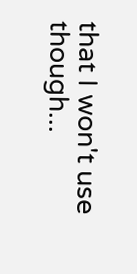that I won't use though...